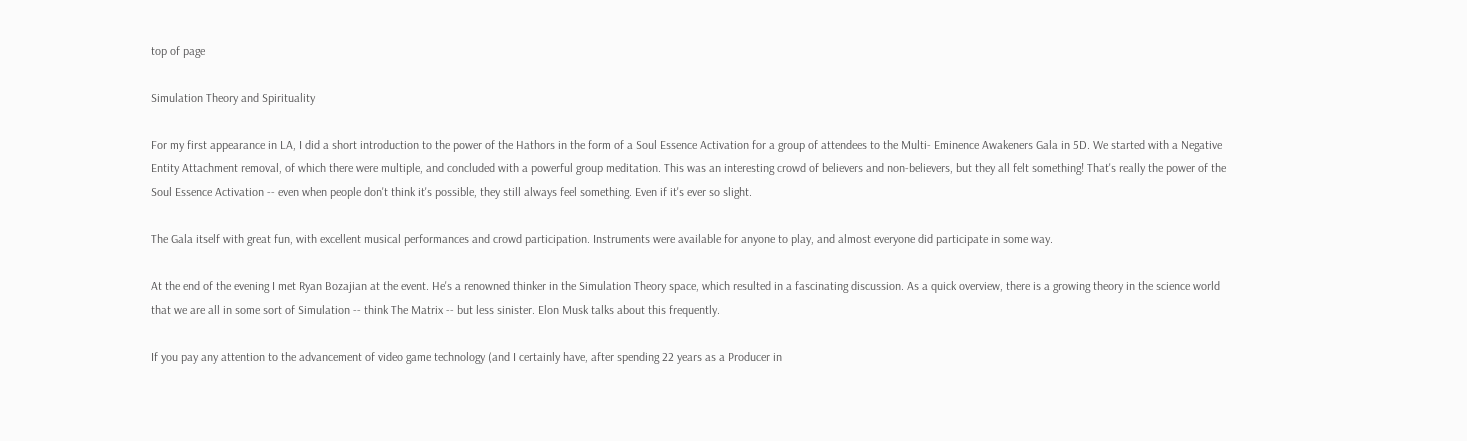top of page

Simulation Theory and Spirituality

For my first appearance in LA, I did a short introduction to the power of the Hathors in the form of a Soul Essence Activation for a group of attendees to the Multi- Eminence Awakeners Gala in 5D. We started with a Negative Entity Attachment removal, of which there were multiple, and concluded with a powerful group meditation. This was an interesting crowd of believers and non-believers, but they all felt something! That's really the power of the Soul Essence Activation -- even when people don't think it's possible, they still always feel something. Even if it's ever so slight.

The Gala itself with great fun, with excellent musical performances and crowd participation. Instruments were available for anyone to play, and almost everyone did participate in some way.

At the end of the evening I met Ryan Bozajian at the event. He's a renowned thinker in the Simulation Theory space, which resulted in a fascinating discussion. As a quick overview, there is a growing theory in the science world that we are all in some sort of Simulation -- think The Matrix -- but less sinister. Elon Musk talks about this frequently.

If you pay any attention to the advancement of video game technology (and I certainly have, after spending 22 years as a Producer in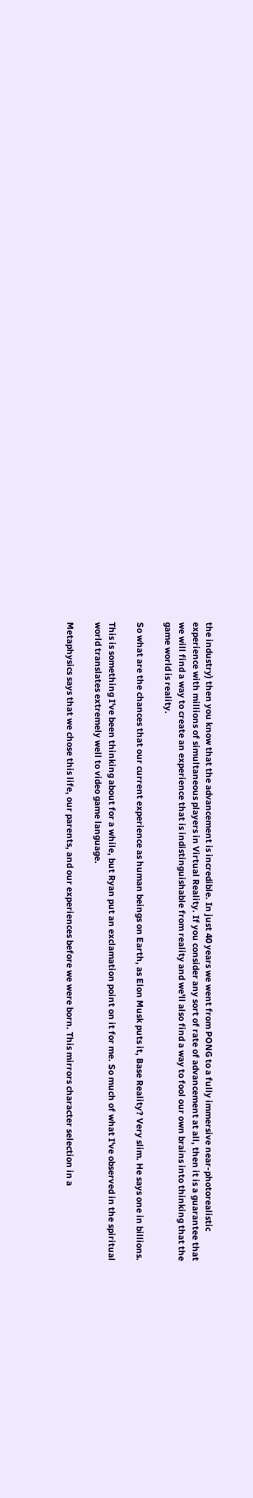the industry) then you know that the advancement is incredible. In just 40 years we went from PONG to a fully immersive near-photorealistic experience with millions of simultaneous players in Virtual Reality. If you consider any sort of rate of advancement at all, then it is a guarantee that we will find a way to create an experience that is indistinguishable from reality and we'll also find a way to fool our own brains into thinking that the game world is reality.

So what are the chances that our current experience as human beings on Earth, as Elon Musk puts it, Base Reality? Very slim. He says one in billions.

This is something I've been thinking about for a while, but Ryan put an exclamation point on it for me. So much of what I've observed in the spiritual world translates extremely well to video game language.

Metaphysics says that we chose this life, our parents, and our experiences before we were born. This mirrors character selection in a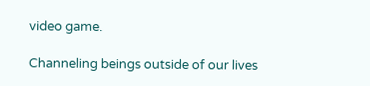video game.

Channeling beings outside of our lives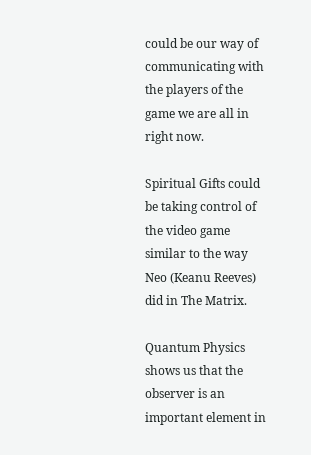could be our way of communicating with the players of the game we are all in right now.

Spiritual Gifts could be taking control of the video game similar to the way Neo (Keanu Reeves) did in The Matrix.

Quantum Physics shows us that the observer is an important element in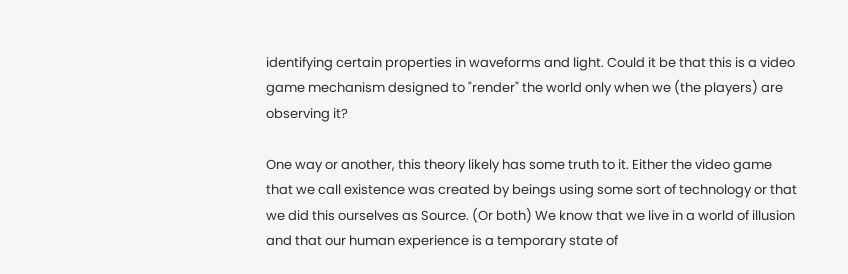identifying certain properties in waveforms and light. Could it be that this is a video game mechanism designed to "render" the world only when we (the players) are observing it?

One way or another, this theory likely has some truth to it. Either the video game that we call existence was created by beings using some sort of technology or that we did this ourselves as Source. (Or both) We know that we live in a world of illusion and that our human experience is a temporary state of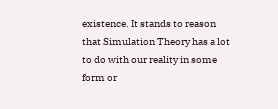existence. It stands to reason that Simulation Theory has a lot to do with our reality in some form or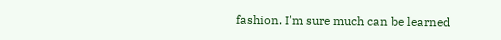fashion. I'm sure much can be learned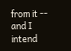from it -- and I intend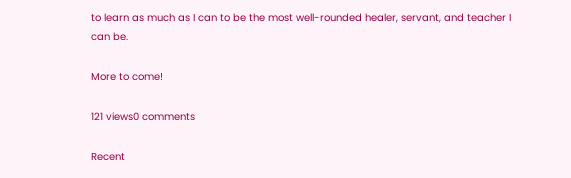to learn as much as I can to be the most well-rounded healer, servant, and teacher I can be.

More to come!

121 views0 comments

Recent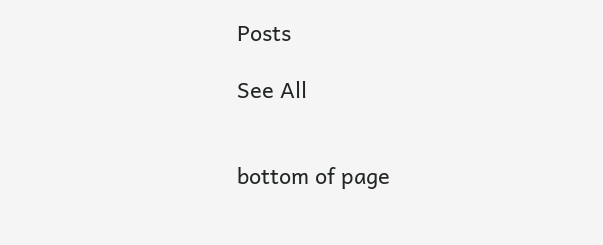Posts

See All


bottom of page